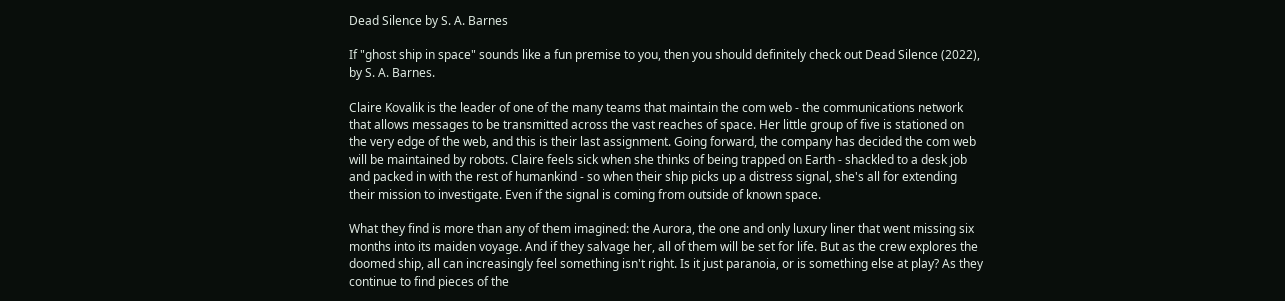Dead Silence by S. A. Barnes

If "ghost ship in space" sounds like a fun premise to you, then you should definitely check out Dead Silence (2022), by S. A. Barnes.

Claire Kovalik is the leader of one of the many teams that maintain the com web - the communications network that allows messages to be transmitted across the vast reaches of space. Her little group of five is stationed on the very edge of the web, and this is their last assignment. Going forward, the company has decided the com web will be maintained by robots. Claire feels sick when she thinks of being trapped on Earth - shackled to a desk job and packed in with the rest of humankind - so when their ship picks up a distress signal, she's all for extending their mission to investigate. Even if the signal is coming from outside of known space.

What they find is more than any of them imagined: the Aurora, the one and only luxury liner that went missing six months into its maiden voyage. And if they salvage her, all of them will be set for life. But as the crew explores the doomed ship, all can increasingly feel something isn't right. Is it just paranoia, or is something else at play? As they continue to find pieces of the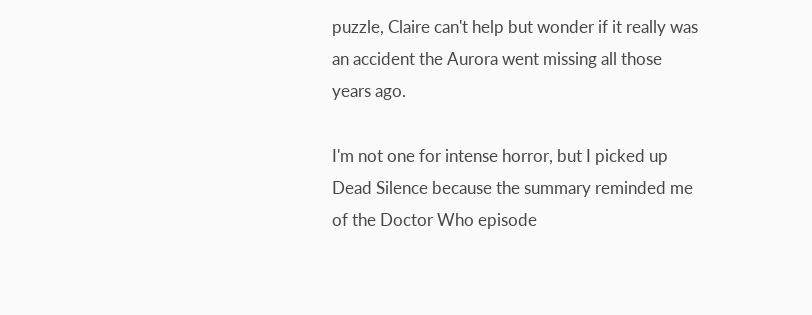puzzle, Claire can't help but wonder if it really was an accident the Aurora went missing all those years ago.

I'm not one for intense horror, but I picked up Dead Silence because the summary reminded me of the Doctor Who episode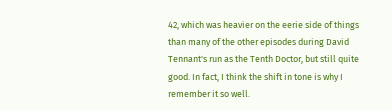42, which was heavier on the eerie side of things than many of the other episodes during David Tennant's run as the Tenth Doctor, but still quite good. In fact, I think the shift in tone is why I remember it so well.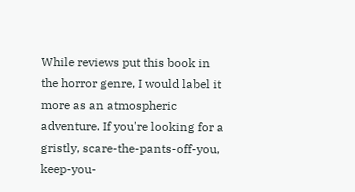While reviews put this book in the horror genre, I would label it more as an atmospheric adventure. If you're looking for a gristly, scare-the-pants-off-you, keep-you-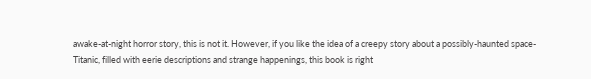awake-at-night horror story, this is not it. However, if you like the idea of a creepy story about a possibly-haunted space-Titanic, filled with eerie descriptions and strange happenings, this book is right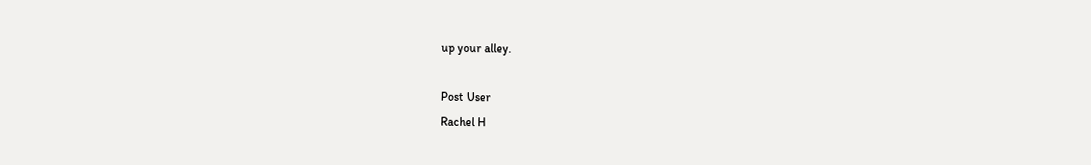up your alley.

Post User
Rachel H